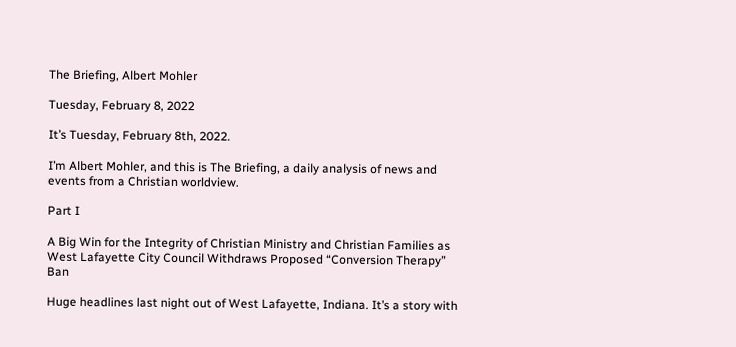The Briefing, Albert Mohler

Tuesday, February 8, 2022

It’s Tuesday, February 8th, 2022.

I’m Albert Mohler, and this is The Briefing, a daily analysis of news and events from a Christian worldview.

Part I

A Big Win for the Integrity of Christian Ministry and Christian Families as West Lafayette City Council Withdraws Proposed “Conversion Therapy” Ban

Huge headlines last night out of West Lafayette, Indiana. It’s a story with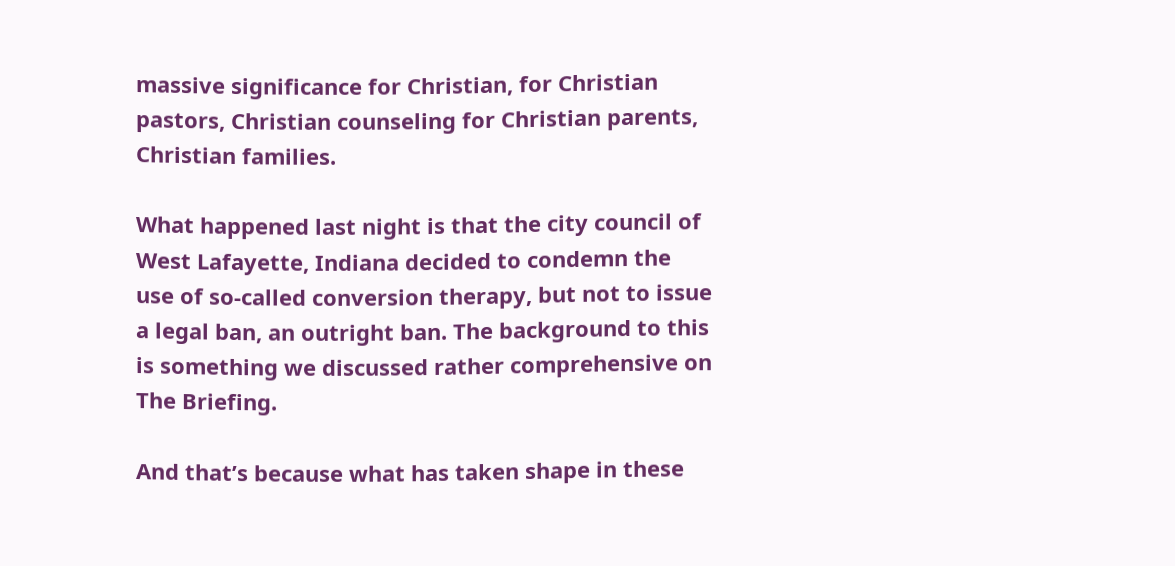massive significance for Christian, for Christian pastors, Christian counseling for Christian parents, Christian families.

What happened last night is that the city council of West Lafayette, Indiana decided to condemn the use of so-called conversion therapy, but not to issue a legal ban, an outright ban. The background to this is something we discussed rather comprehensive on The Briefing.

And that’s because what has taken shape in these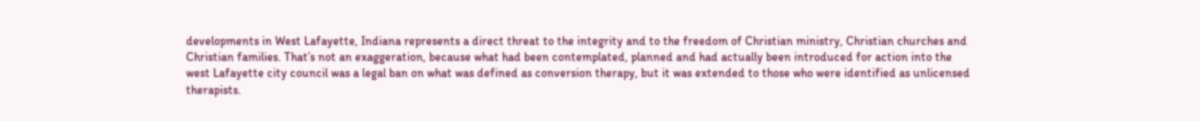developments in West Lafayette, Indiana represents a direct threat to the integrity and to the freedom of Christian ministry, Christian churches and Christian families. That’s not an exaggeration, because what had been contemplated, planned and had actually been introduced for action into the west Lafayette city council was a legal ban on what was defined as conversion therapy, but it was extended to those who were identified as unlicensed therapists.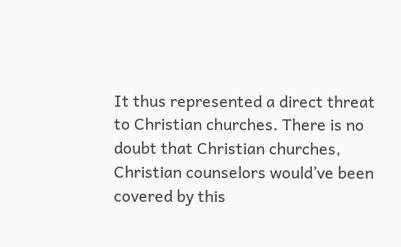It thus represented a direct threat to Christian churches. There is no doubt that Christian churches, Christian counselors would’ve been covered by this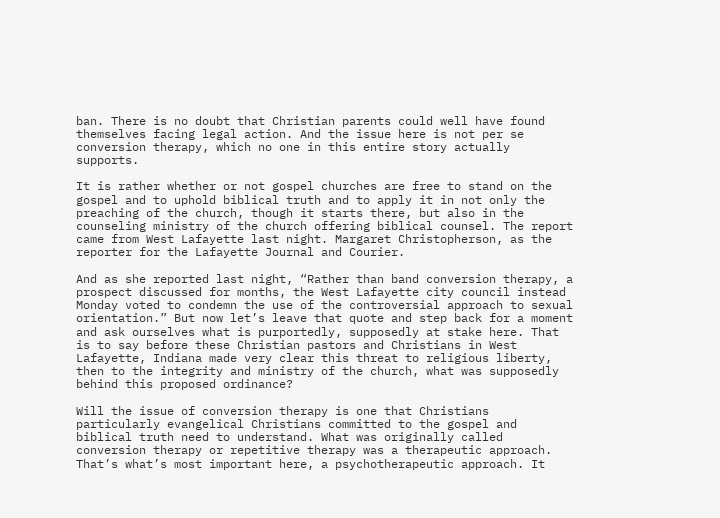ban. There is no doubt that Christian parents could well have found themselves facing legal action. And the issue here is not per se conversion therapy, which no one in this entire story actually supports.

It is rather whether or not gospel churches are free to stand on the gospel and to uphold biblical truth and to apply it in not only the preaching of the church, though it starts there, but also in the counseling ministry of the church offering biblical counsel. The report came from West Lafayette last night. Margaret Christopherson, as the reporter for the Lafayette Journal and Courier.

And as she reported last night, “Rather than band conversion therapy, a prospect discussed for months, the West Lafayette city council instead Monday voted to condemn the use of the controversial approach to sexual orientation.” But now let’s leave that quote and step back for a moment and ask ourselves what is purportedly, supposedly at stake here. That is to say before these Christian pastors and Christians in West Lafayette, Indiana made very clear this threat to religious liberty, then to the integrity and ministry of the church, what was supposedly behind this proposed ordinance?

Will the issue of conversion therapy is one that Christians particularly evangelical Christians committed to the gospel and biblical truth need to understand. What was originally called conversion therapy or repetitive therapy was a therapeutic approach. That’s what’s most important here, a psychotherapeutic approach. It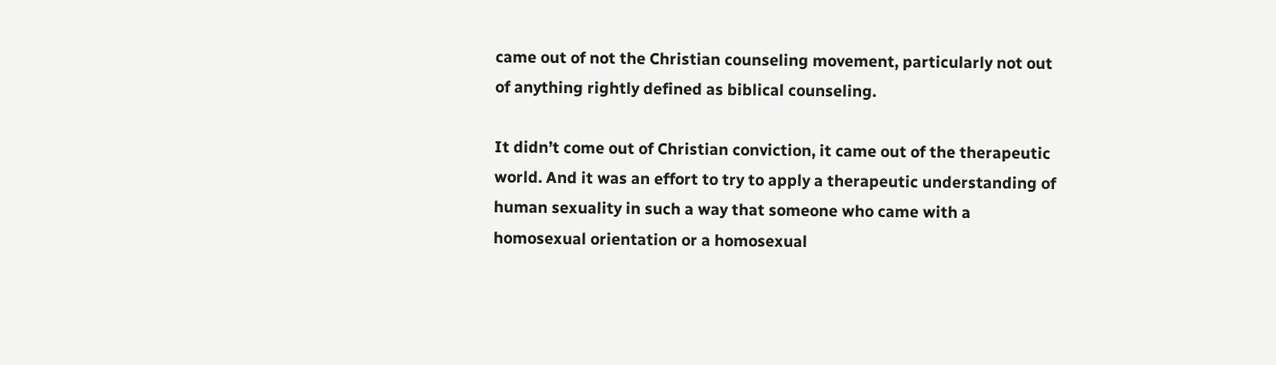came out of not the Christian counseling movement, particularly not out of anything rightly defined as biblical counseling.

It didn’t come out of Christian conviction, it came out of the therapeutic world. And it was an effort to try to apply a therapeutic understanding of human sexuality in such a way that someone who came with a homosexual orientation or a homosexual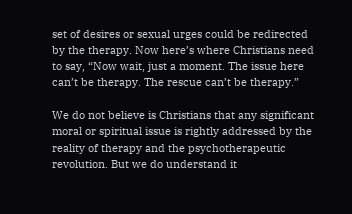set of desires or sexual urges could be redirected by the therapy. Now here’s where Christians need to say, “Now wait, just a moment. The issue here can’t be therapy. The rescue can’t be therapy.”

We do not believe is Christians that any significant moral or spiritual issue is rightly addressed by the reality of therapy and the psychotherapeutic revolution. But we do understand it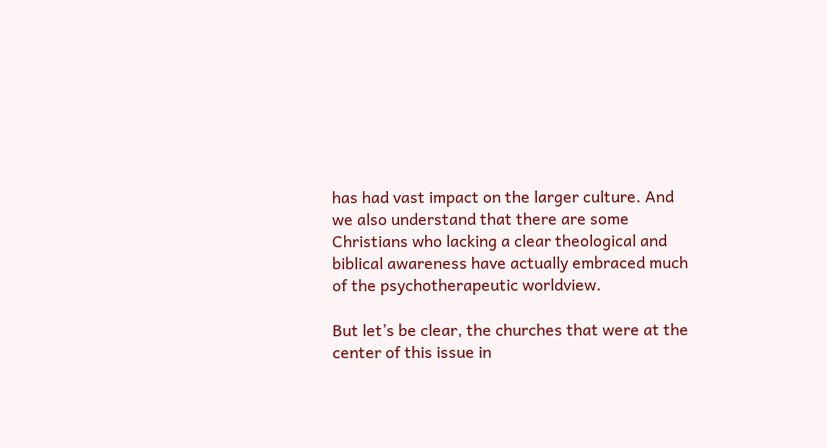has had vast impact on the larger culture. And we also understand that there are some Christians who lacking a clear theological and biblical awareness have actually embraced much of the psychotherapeutic worldview.

But let’s be clear, the churches that were at the center of this issue in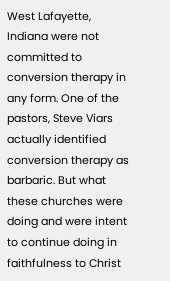West Lafayette, Indiana were not committed to conversion therapy in any form. One of the pastors, Steve Viars actually identified conversion therapy as barbaric. But what these churches were doing and were intent to continue doing in faithfulness to Christ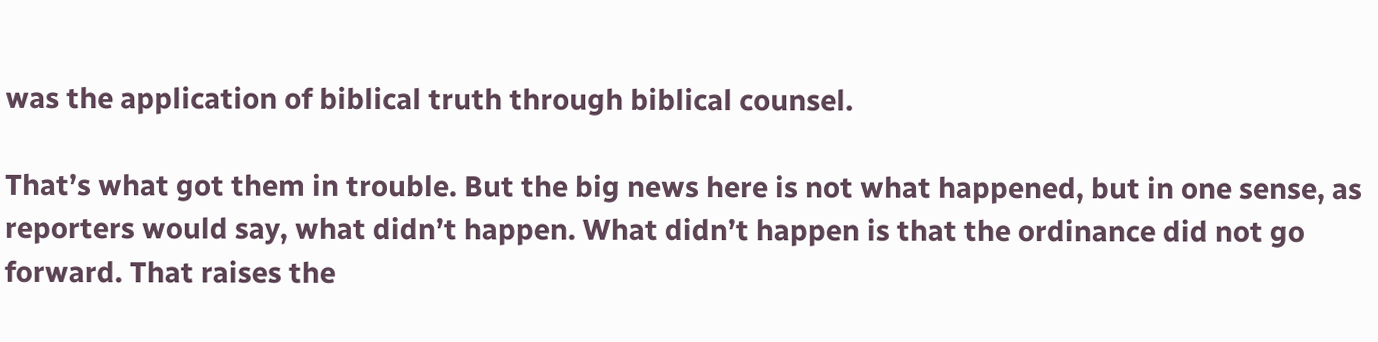was the application of biblical truth through biblical counsel.

That’s what got them in trouble. But the big news here is not what happened, but in one sense, as reporters would say, what didn’t happen. What didn’t happen is that the ordinance did not go forward. That raises the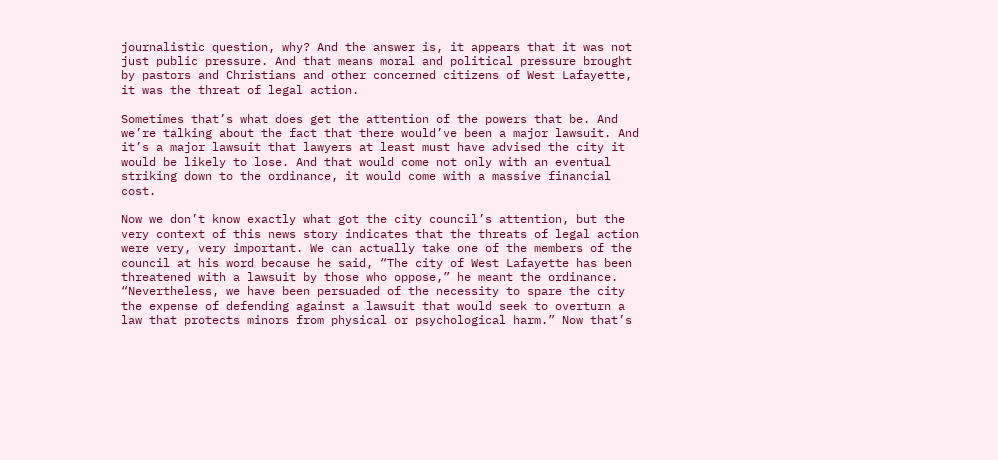journalistic question, why? And the answer is, it appears that it was not just public pressure. And that means moral and political pressure brought by pastors and Christians and other concerned citizens of West Lafayette, it was the threat of legal action.

Sometimes that’s what does get the attention of the powers that be. And we’re talking about the fact that there would’ve been a major lawsuit. And it’s a major lawsuit that lawyers at least must have advised the city it would be likely to lose. And that would come not only with an eventual striking down to the ordinance, it would come with a massive financial cost.

Now we don’t know exactly what got the city council’s attention, but the very context of this news story indicates that the threats of legal action were very, very important. We can actually take one of the members of the council at his word because he said, “The city of West Lafayette has been threatened with a lawsuit by those who oppose,” he meant the ordinance. “Nevertheless, we have been persuaded of the necessity to spare the city the expense of defending against a lawsuit that would seek to overturn a law that protects minors from physical or psychological harm.” Now that’s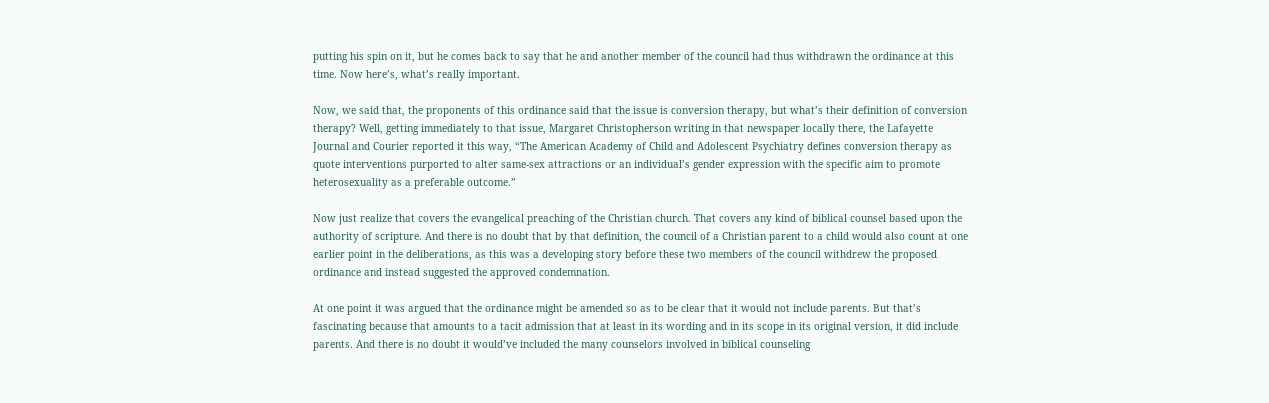putting his spin on it, but he comes back to say that he and another member of the council had thus withdrawn the ordinance at this time. Now here’s, what’s really important.

Now, we said that, the proponents of this ordinance said that the issue is conversion therapy, but what’s their definition of conversion therapy? Well, getting immediately to that issue, Margaret Christopherson writing in that newspaper locally there, the Lafayette Journal and Courier reported it this way, “The American Academy of Child and Adolescent Psychiatry defines conversion therapy as quote interventions purported to alter same-sex attractions or an individual’s gender expression with the specific aim to promote heterosexuality as a preferable outcome.”

Now just realize that covers the evangelical preaching of the Christian church. That covers any kind of biblical counsel based upon the authority of scripture. And there is no doubt that by that definition, the council of a Christian parent to a child would also count at one earlier point in the deliberations, as this was a developing story before these two members of the council withdrew the proposed ordinance and instead suggested the approved condemnation.

At one point it was argued that the ordinance might be amended so as to be clear that it would not include parents. But that’s fascinating because that amounts to a tacit admission that at least in its wording and in its scope in its original version, it did include parents. And there is no doubt it would’ve included the many counselors involved in biblical counseling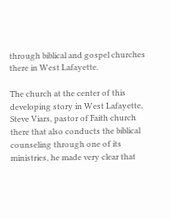through biblical and gospel churches there in West Lafayette.

The church at the center of this developing story in West Lafayette, Steve Viars, pastor of Faith church there that also conducts the biblical counseling through one of its ministries, he made very clear that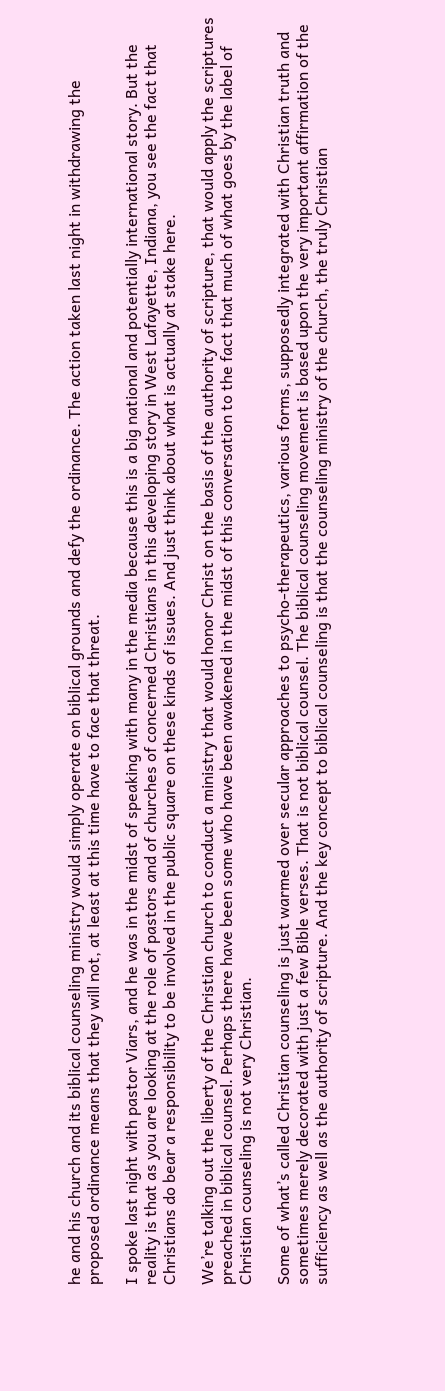he and his church and its biblical counseling ministry would simply operate on biblical grounds and defy the ordinance. The action taken last night in withdrawing the proposed ordinance means that they will not, at least at this time have to face that threat.

I spoke last night with pastor Viars, and he was in the midst of speaking with many in the media because this is a big national and potentially international story. But the reality is that as you are looking at the role of pastors and of churches of concerned Christians in this developing story in West Lafayette, Indiana, you see the fact that Christians do bear a responsibility to be involved in the public square on these kinds of issues. And just think about what is actually at stake here.

We’re talking out the liberty of the Christian church to conduct a ministry that would honor Christ on the basis of the authority of scripture, that would apply the scriptures preached in biblical counsel. Perhaps there have been some who have been awakened in the midst of this conversation to the fact that much of what goes by the label of Christian counseling is not very Christian.

Some of what’s called Christian counseling is just warmed over secular approaches to psycho-therapeutics, various forms, supposedly integrated with Christian truth and sometimes merely decorated with just a few Bible verses. That is not biblical counsel. The biblical counseling movement is based upon the very important affirmation of the sufficiency as well as the authority of scripture. And the key concept to biblical counseling is that the counseling ministry of the church, the truly Christian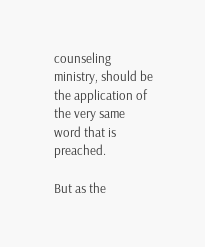counseling ministry, should be the application of the very same word that is preached.

But as the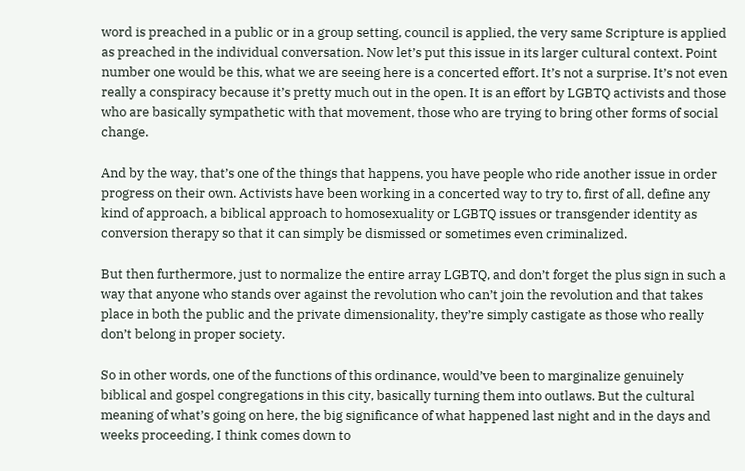word is preached in a public or in a group setting, council is applied, the very same Scripture is applied as preached in the individual conversation. Now let’s put this issue in its larger cultural context. Point number one would be this, what we are seeing here is a concerted effort. It’s not a surprise. It’s not even really a conspiracy because it’s pretty much out in the open. It is an effort by LGBTQ activists and those who are basically sympathetic with that movement, those who are trying to bring other forms of social change.

And by the way, that’s one of the things that happens, you have people who ride another issue in order progress on their own. Activists have been working in a concerted way to try to, first of all, define any kind of approach, a biblical approach to homosexuality or LGBTQ issues or transgender identity as conversion therapy so that it can simply be dismissed or sometimes even criminalized.

But then furthermore, just to normalize the entire array LGBTQ, and don’t forget the plus sign in such a way that anyone who stands over against the revolution who can’t join the revolution and that takes place in both the public and the private dimensionality, they’re simply castigate as those who really don’t belong in proper society.

So in other words, one of the functions of this ordinance, would’ve been to marginalize genuinely biblical and gospel congregations in this city, basically turning them into outlaws. But the cultural meaning of what’s going on here, the big significance of what happened last night and in the days and weeks proceeding, I think comes down to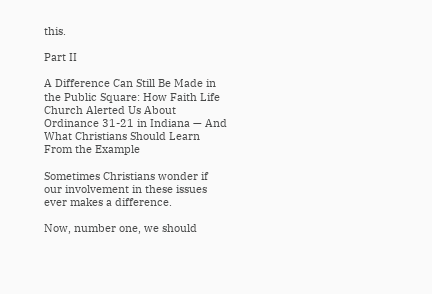this.

Part II

A Difference Can Still Be Made in the Public Square: How Faith Life Church Alerted Us About Ordinance 31-21 in Indiana — And What Christians Should Learn From the Example

Sometimes Christians wonder if our involvement in these issues ever makes a difference.

Now, number one, we should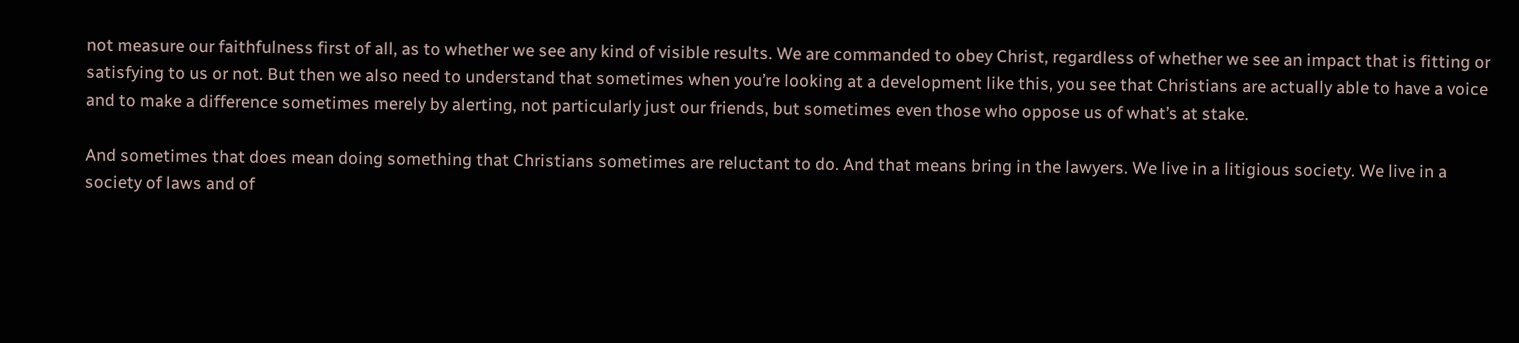not measure our faithfulness first of all, as to whether we see any kind of visible results. We are commanded to obey Christ, regardless of whether we see an impact that is fitting or satisfying to us or not. But then we also need to understand that sometimes when you’re looking at a development like this, you see that Christians are actually able to have a voice and to make a difference sometimes merely by alerting, not particularly just our friends, but sometimes even those who oppose us of what’s at stake.

And sometimes that does mean doing something that Christians sometimes are reluctant to do. And that means bring in the lawyers. We live in a litigious society. We live in a society of laws and of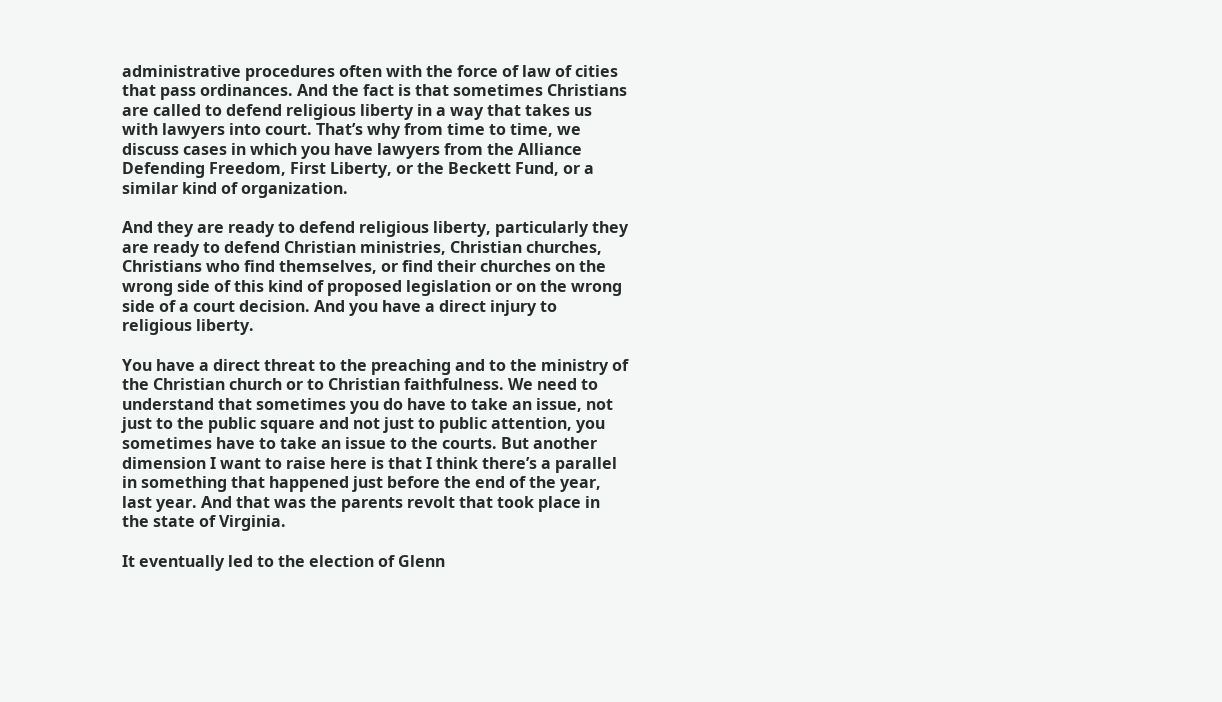administrative procedures often with the force of law of cities that pass ordinances. And the fact is that sometimes Christians are called to defend religious liberty in a way that takes us with lawyers into court. That’s why from time to time, we discuss cases in which you have lawyers from the Alliance Defending Freedom, First Liberty, or the Beckett Fund, or a similar kind of organization.

And they are ready to defend religious liberty, particularly they are ready to defend Christian ministries, Christian churches, Christians who find themselves, or find their churches on the wrong side of this kind of proposed legislation or on the wrong side of a court decision. And you have a direct injury to religious liberty.

You have a direct threat to the preaching and to the ministry of the Christian church or to Christian faithfulness. We need to understand that sometimes you do have to take an issue, not just to the public square and not just to public attention, you sometimes have to take an issue to the courts. But another dimension I want to raise here is that I think there’s a parallel in something that happened just before the end of the year, last year. And that was the parents revolt that took place in the state of Virginia.

It eventually led to the election of Glenn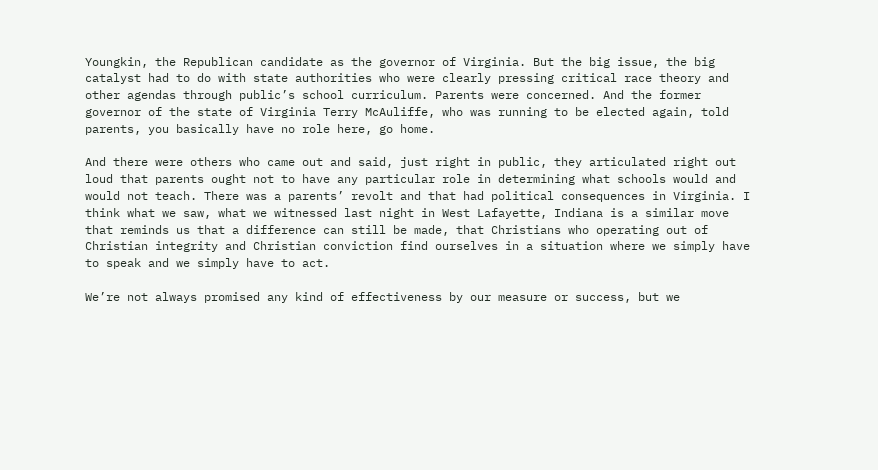Youngkin, the Republican candidate as the governor of Virginia. But the big issue, the big catalyst had to do with state authorities who were clearly pressing critical race theory and other agendas through public’s school curriculum. Parents were concerned. And the former governor of the state of Virginia Terry McAuliffe, who was running to be elected again, told parents, you basically have no role here, go home.

And there were others who came out and said, just right in public, they articulated right out loud that parents ought not to have any particular role in determining what schools would and would not teach. There was a parents’ revolt and that had political consequences in Virginia. I think what we saw, what we witnessed last night in West Lafayette, Indiana is a similar move that reminds us that a difference can still be made, that Christians who operating out of Christian integrity and Christian conviction find ourselves in a situation where we simply have to speak and we simply have to act.

We’re not always promised any kind of effectiveness by our measure or success, but we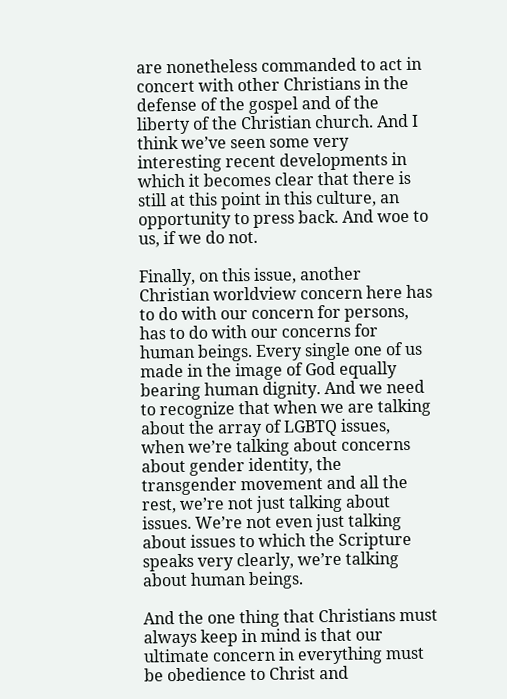are nonetheless commanded to act in concert with other Christians in the defense of the gospel and of the liberty of the Christian church. And I think we’ve seen some very interesting recent developments in which it becomes clear that there is still at this point in this culture, an opportunity to press back. And woe to us, if we do not.

Finally, on this issue, another Christian worldview concern here has to do with our concern for persons, has to do with our concerns for human beings. Every single one of us made in the image of God equally bearing human dignity. And we need to recognize that when we are talking about the array of LGBTQ issues, when we’re talking about concerns about gender identity, the transgender movement and all the rest, we’re not just talking about issues. We’re not even just talking about issues to which the Scripture speaks very clearly, we’re talking about human beings.

And the one thing that Christians must always keep in mind is that our ultimate concern in everything must be obedience to Christ and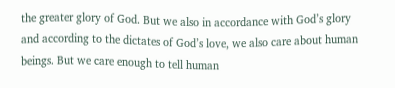the greater glory of God. But we also in accordance with God’s glory and according to the dictates of God’s love, we also care about human beings. But we care enough to tell human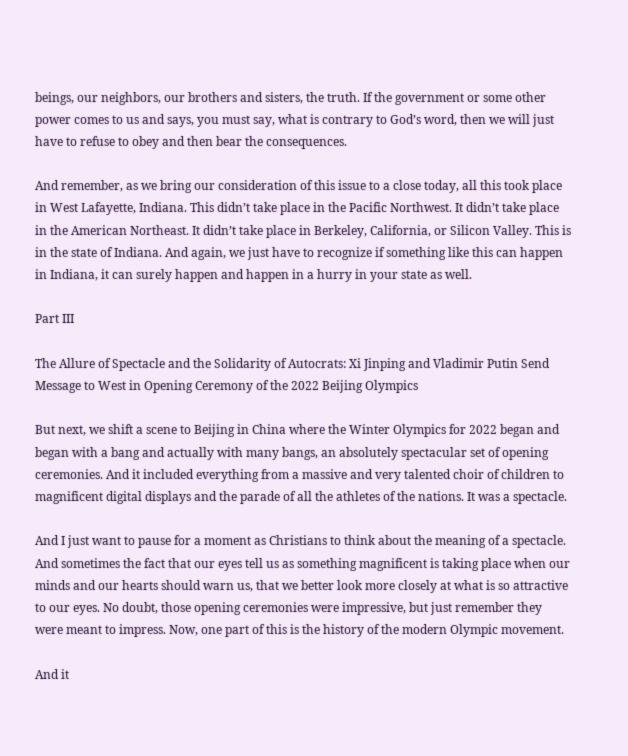beings, our neighbors, our brothers and sisters, the truth. If the government or some other power comes to us and says, you must say, what is contrary to God’s word, then we will just have to refuse to obey and then bear the consequences.

And remember, as we bring our consideration of this issue to a close today, all this took place in West Lafayette, Indiana. This didn’t take place in the Pacific Northwest. It didn’t take place in the American Northeast. It didn’t take place in Berkeley, California, or Silicon Valley. This is in the state of Indiana. And again, we just have to recognize if something like this can happen in Indiana, it can surely happen and happen in a hurry in your state as well.

Part III

The Allure of Spectacle and the Solidarity of Autocrats: Xi Jinping and Vladimir Putin Send Message to West in Opening Ceremony of the 2022 Beijing Olympics

But next, we shift a scene to Beijing in China where the Winter Olympics for 2022 began and began with a bang and actually with many bangs, an absolutely spectacular set of opening ceremonies. And it included everything from a massive and very talented choir of children to magnificent digital displays and the parade of all the athletes of the nations. It was a spectacle.

And I just want to pause for a moment as Christians to think about the meaning of a spectacle. And sometimes the fact that our eyes tell us as something magnificent is taking place when our minds and our hearts should warn us, that we better look more closely at what is so attractive to our eyes. No doubt, those opening ceremonies were impressive, but just remember they were meant to impress. Now, one part of this is the history of the modern Olympic movement.

And it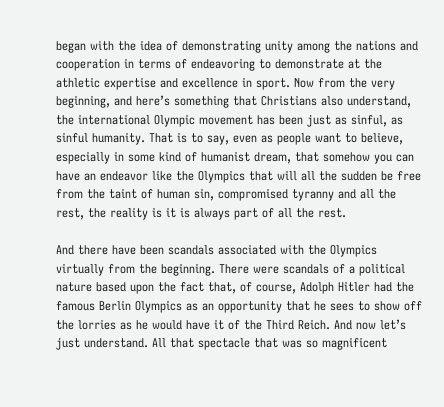began with the idea of demonstrating unity among the nations and cooperation in terms of endeavoring to demonstrate at the athletic expertise and excellence in sport. Now from the very beginning, and here’s something that Christians also understand, the international Olympic movement has been just as sinful, as sinful humanity. That is to say, even as people want to believe, especially in some kind of humanist dream, that somehow you can have an endeavor like the Olympics that will all the sudden be free from the taint of human sin, compromised tyranny and all the rest, the reality is it is always part of all the rest.

And there have been scandals associated with the Olympics virtually from the beginning. There were scandals of a political nature based upon the fact that, of course, Adolph Hitler had the famous Berlin Olympics as an opportunity that he sees to show off the lorries as he would have it of the Third Reich. And now let’s just understand. All that spectacle that was so magnificent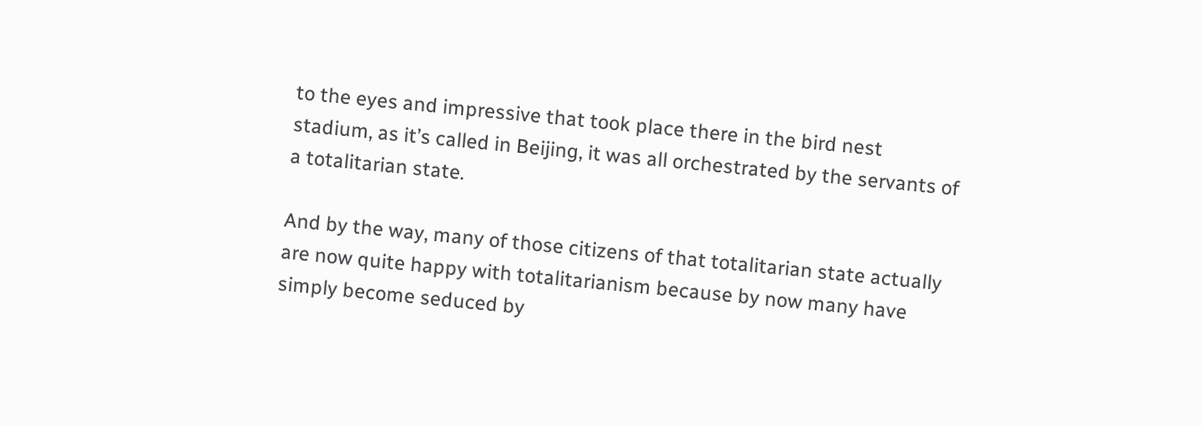to the eyes and impressive that took place there in the bird nest stadium, as it’s called in Beijing, it was all orchestrated by the servants of a totalitarian state.

And by the way, many of those citizens of that totalitarian state actually are now quite happy with totalitarianism because by now many have simply become seduced by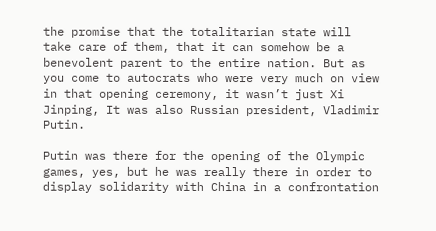the promise that the totalitarian state will take care of them, that it can somehow be a benevolent parent to the entire nation. But as you come to autocrats who were very much on view in that opening ceremony, it wasn’t just Xi Jinping, It was also Russian president, Vladimir Putin.

Putin was there for the opening of the Olympic games, yes, but he was really there in order to display solidarity with China in a confrontation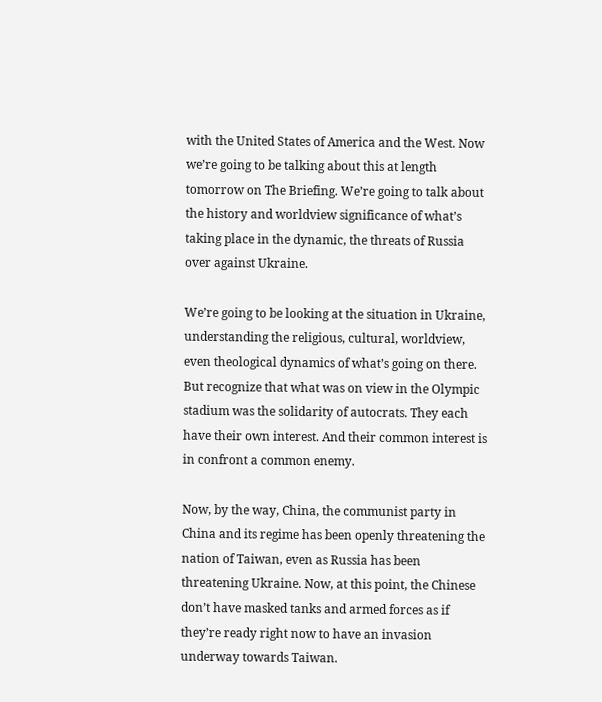with the United States of America and the West. Now we’re going to be talking about this at length tomorrow on The Briefing. We’re going to talk about the history and worldview significance of what’s taking place in the dynamic, the threats of Russia over against Ukraine.

We’re going to be looking at the situation in Ukraine, understanding the religious, cultural, worldview, even theological dynamics of what’s going on there. But recognize that what was on view in the Olympic stadium was the solidarity of autocrats. They each have their own interest. And their common interest is in confront a common enemy.

Now, by the way, China, the communist party in China and its regime has been openly threatening the nation of Taiwan, even as Russia has been threatening Ukraine. Now, at this point, the Chinese don’t have masked tanks and armed forces as if they’re ready right now to have an invasion underway towards Taiwan.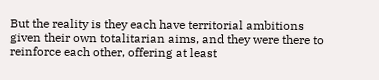But the reality is they each have territorial ambitions given their own totalitarian aims, and they were there to reinforce each other, offering at least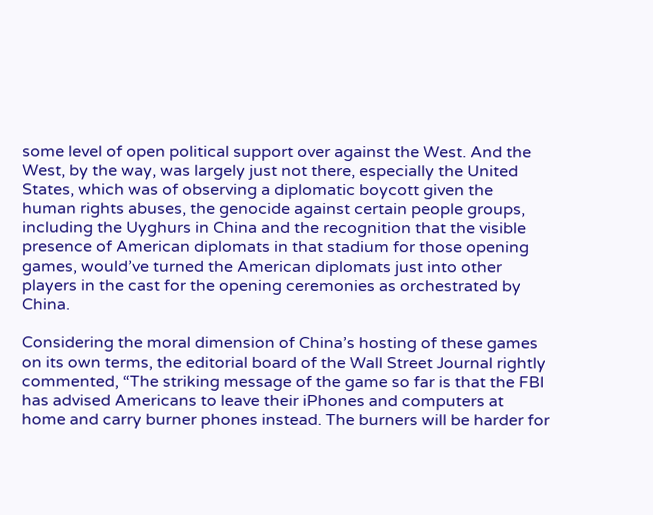some level of open political support over against the West. And the West, by the way, was largely just not there, especially the United States, which was of observing a diplomatic boycott given the human rights abuses, the genocide against certain people groups, including the Uyghurs in China and the recognition that the visible presence of American diplomats in that stadium for those opening games, would’ve turned the American diplomats just into other players in the cast for the opening ceremonies as orchestrated by China.

Considering the moral dimension of China’s hosting of these games on its own terms, the editorial board of the Wall Street Journal rightly commented, “The striking message of the game so far is that the FBI has advised Americans to leave their iPhones and computers at home and carry burner phones instead. The burners will be harder for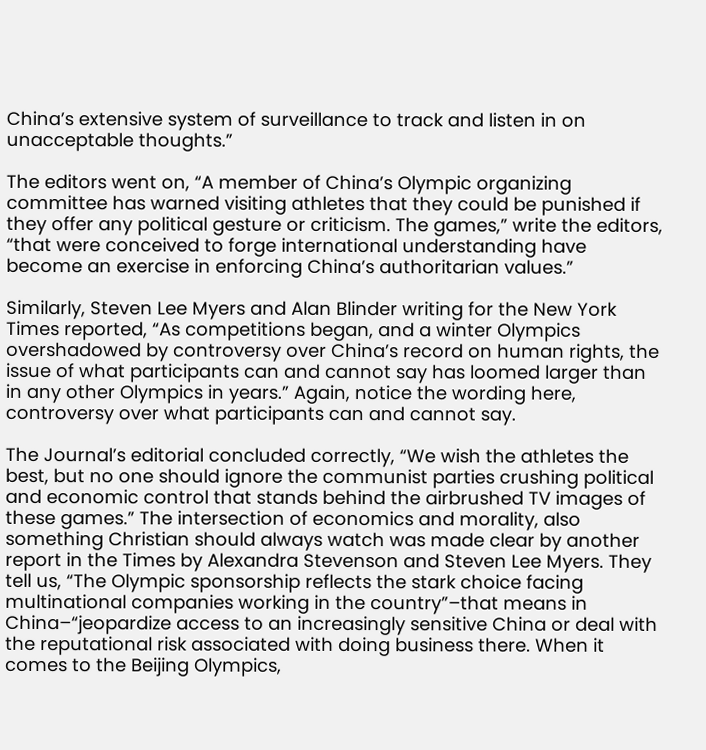China’s extensive system of surveillance to track and listen in on unacceptable thoughts.”

The editors went on, “A member of China’s Olympic organizing committee has warned visiting athletes that they could be punished if they offer any political gesture or criticism. The games,” write the editors, “that were conceived to forge international understanding have become an exercise in enforcing China’s authoritarian values.”

Similarly, Steven Lee Myers and Alan Blinder writing for the New York Times reported, “As competitions began, and a winter Olympics overshadowed by controversy over China’s record on human rights, the issue of what participants can and cannot say has loomed larger than in any other Olympics in years.” Again, notice the wording here, controversy over what participants can and cannot say.

The Journal’s editorial concluded correctly, “We wish the athletes the best, but no one should ignore the communist parties crushing political and economic control that stands behind the airbrushed TV images of these games.” The intersection of economics and morality, also something Christian should always watch was made clear by another report in the Times by Alexandra Stevenson and Steven Lee Myers. They tell us, “The Olympic sponsorship reflects the stark choice facing multinational companies working in the country”–that means in China–“jeopardize access to an increasingly sensitive China or deal with the reputational risk associated with doing business there. When it comes to the Beijing Olympics,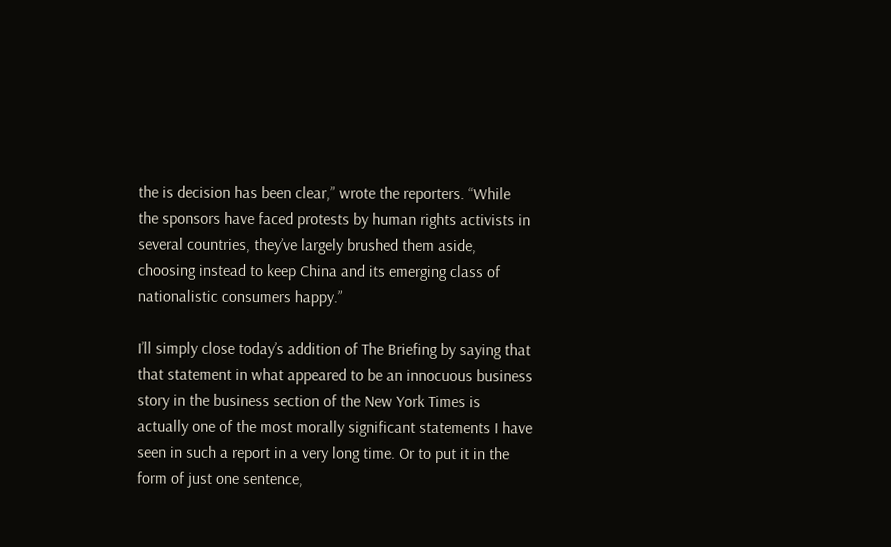the is decision has been clear,” wrote the reporters. “While the sponsors have faced protests by human rights activists in several countries, they’ve largely brushed them aside, choosing instead to keep China and its emerging class of nationalistic consumers happy.”

I’ll simply close today’s addition of The Briefing by saying that that statement in what appeared to be an innocuous business story in the business section of the New York Times is actually one of the most morally significant statements I have seen in such a report in a very long time. Or to put it in the form of just one sentence,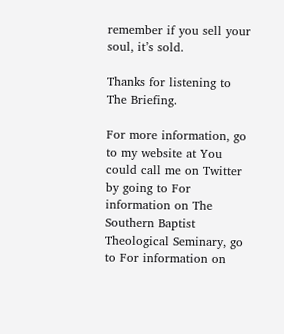remember if you sell your soul, it’s sold.

Thanks for listening to The Briefing.

For more information, go to my website at You could call me on Twitter by going to For information on The Southern Baptist Theological Seminary, go to For information on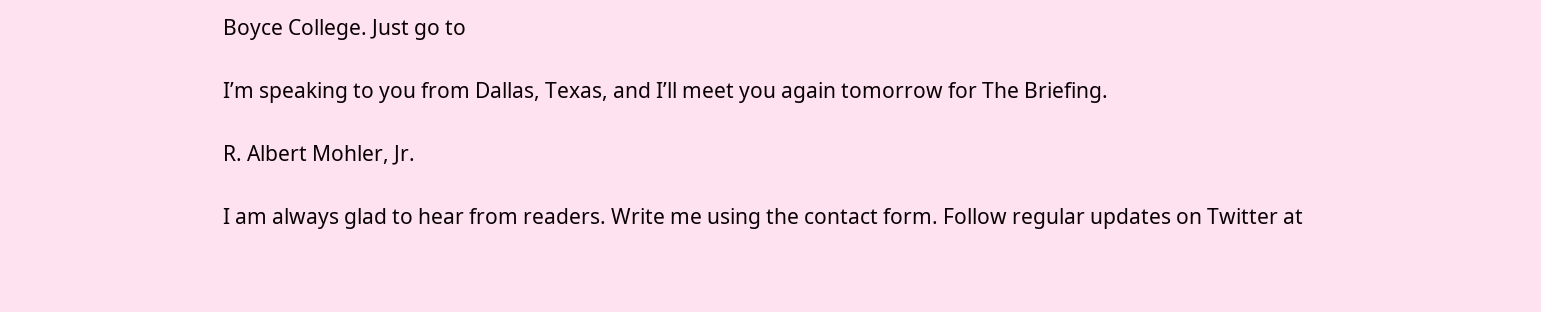Boyce College. Just go to

I’m speaking to you from Dallas, Texas, and I’ll meet you again tomorrow for The Briefing.

R. Albert Mohler, Jr.

I am always glad to hear from readers. Write me using the contact form. Follow regular updates on Twitter at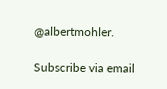@albertmohler.

Subscribe via email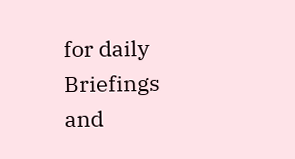for daily Briefings and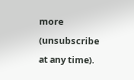more (unsubscribe at any time).